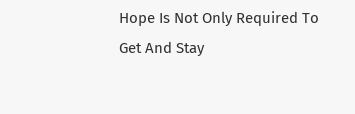Hope Is Not Only Required To Get And Stay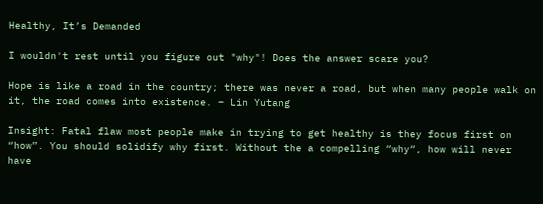Healthy, It’s Demanded

I wouldn't rest until you figure out "why"! Does the answer scare you?

Hope is like a road in the country; there was never a road, but when many people walk on it, the road comes into existence. – Lin Yutang

Insight: Fatal flaw most people make in trying to get healthy is they focus first on “how”. You should solidify why first. Without the a compelling “why“, how will never have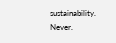sustainability. Never.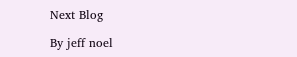Next Blog

By jeff noel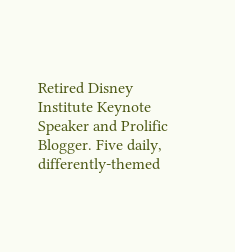Retired Disney Institute Keynote Speaker and Prolific Blogger. Five daily, differently-themed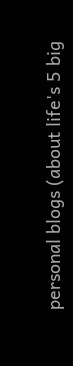personal blogs (about life's 5 big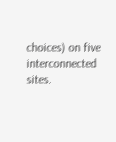choices) on five interconnected sites.